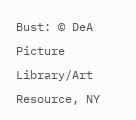Bust: © DeA Picture Library/Art Resource, NY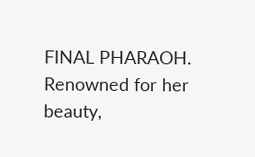FINAL PHARAOH. Renowned for her beauty,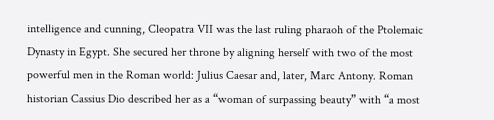intelligence and cunning, Cleopatra VII was the last ruling pharaoh of the Ptolemaic Dynasty in Egypt. She secured her throne by aligning herself with two of the most powerful men in the Roman world: Julius Caesar and, later, Marc Antony. Roman historian Cassius Dio described her as a “woman of surpassing beauty” with “a most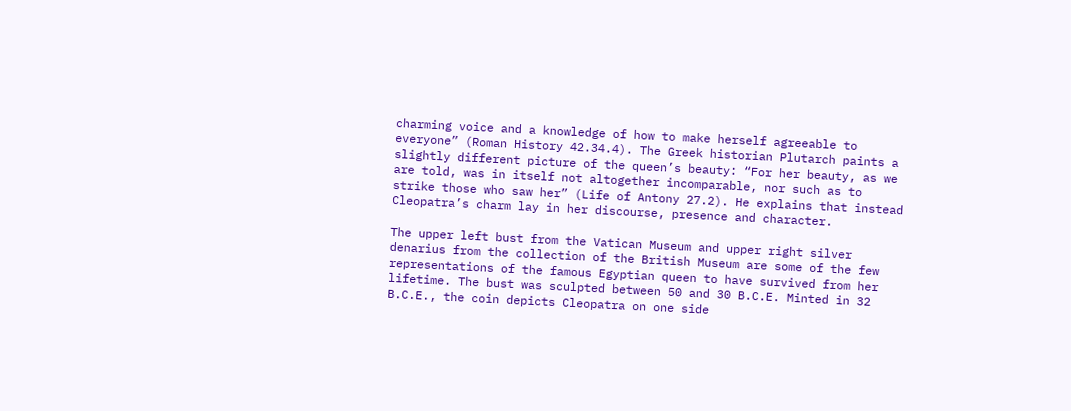charming voice and a knowledge of how to make herself agreeable to everyone” (Roman History 42.34.4). The Greek historian Plutarch paints a slightly different picture of the queen’s beauty: “For her beauty, as we are told, was in itself not altogether incomparable, nor such as to strike those who saw her” (Life of Antony 27.2). He explains that instead Cleopatra’s charm lay in her discourse, presence and character.

The upper left bust from the Vatican Museum and upper right silver denarius from the collection of the British Museum are some of the few representations of the famous Egyptian queen to have survived from her lifetime. The bust was sculpted between 50 and 30 B.C.E. Minted in 32 B.C.E., the coin depicts Cleopatra on one side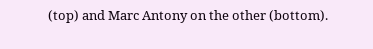(top) and Marc Antony on the other (bottom).